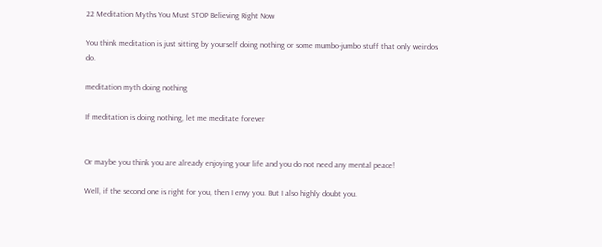22 Meditation Myths You Must STOP Believing Right Now

You think meditation is just sitting by yourself doing nothing or some mumbo-jumbo stuff that only weirdos do.

meditation myth doing nothing

If meditation is doing nothing, let me meditate forever


Or maybe you think you are already enjoying your life and you do not need any mental peace!

Well, if the second one is right for you, then I envy you. But I also highly doubt you.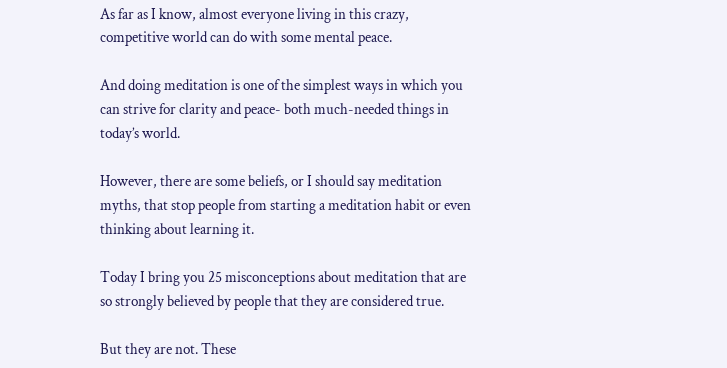As far as I know, almost everyone living in this crazy, competitive world can do with some mental peace.

And doing meditation is one of the simplest ways in which you can strive for clarity and peace- both much-needed things in today’s world.

However, there are some beliefs, or I should say meditation myths, that stop people from starting a meditation habit or even thinking about learning it.

Today I bring you 25 misconceptions about meditation that are so strongly believed by people that they are considered true.

But they are not. These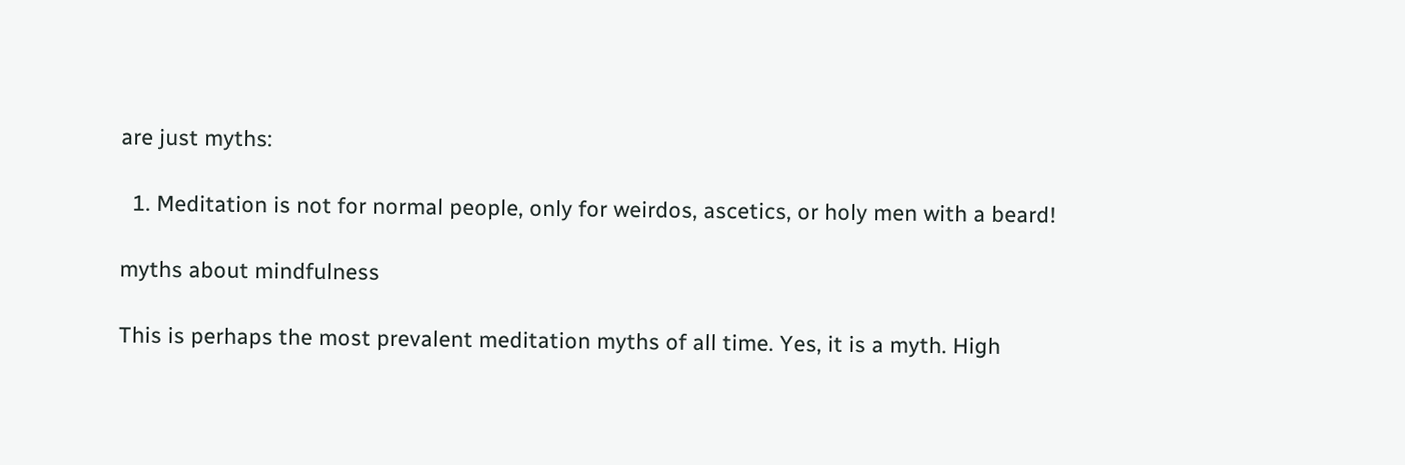are just myths:

  1. Meditation is not for normal people, only for weirdos, ascetics, or holy men with a beard!

myths about mindfulness

This is perhaps the most prevalent meditation myths of all time. Yes, it is a myth. High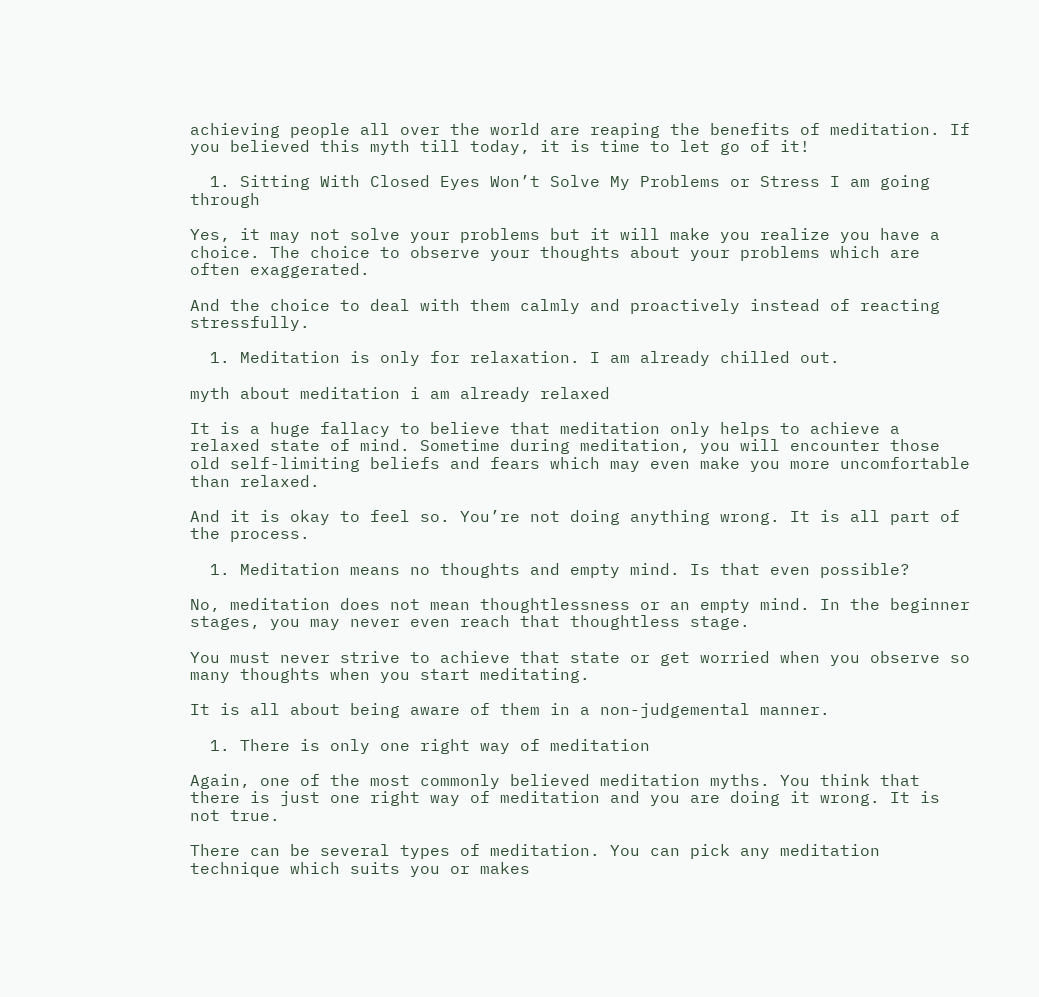achieving people all over the world are reaping the benefits of meditation. If you believed this myth till today, it is time to let go of it!

  1. Sitting With Closed Eyes Won’t Solve My Problems or Stress I am going through

Yes, it may not solve your problems but it will make you realize you have a choice. The choice to observe your thoughts about your problems which are often exaggerated.

And the choice to deal with them calmly and proactively instead of reacting stressfully.

  1. Meditation is only for relaxation. I am already chilled out.

myth about meditation i am already relaxed

It is a huge fallacy to believe that meditation only helps to achieve a relaxed state of mind. Sometime during meditation, you will encounter those old self-limiting beliefs and fears which may even make you more uncomfortable than relaxed.

And it is okay to feel so. You’re not doing anything wrong. It is all part of the process.

  1. Meditation means no thoughts and empty mind. Is that even possible?

No, meditation does not mean thoughtlessness or an empty mind. In the beginner stages, you may never even reach that thoughtless stage.

You must never strive to achieve that state or get worried when you observe so many thoughts when you start meditating.

It is all about being aware of them in a non-judgemental manner.

  1. There is only one right way of meditation

Again, one of the most commonly believed meditation myths. You think that there is just one right way of meditation and you are doing it wrong. It is not true.

There can be several types of meditation. You can pick any meditation technique which suits you or makes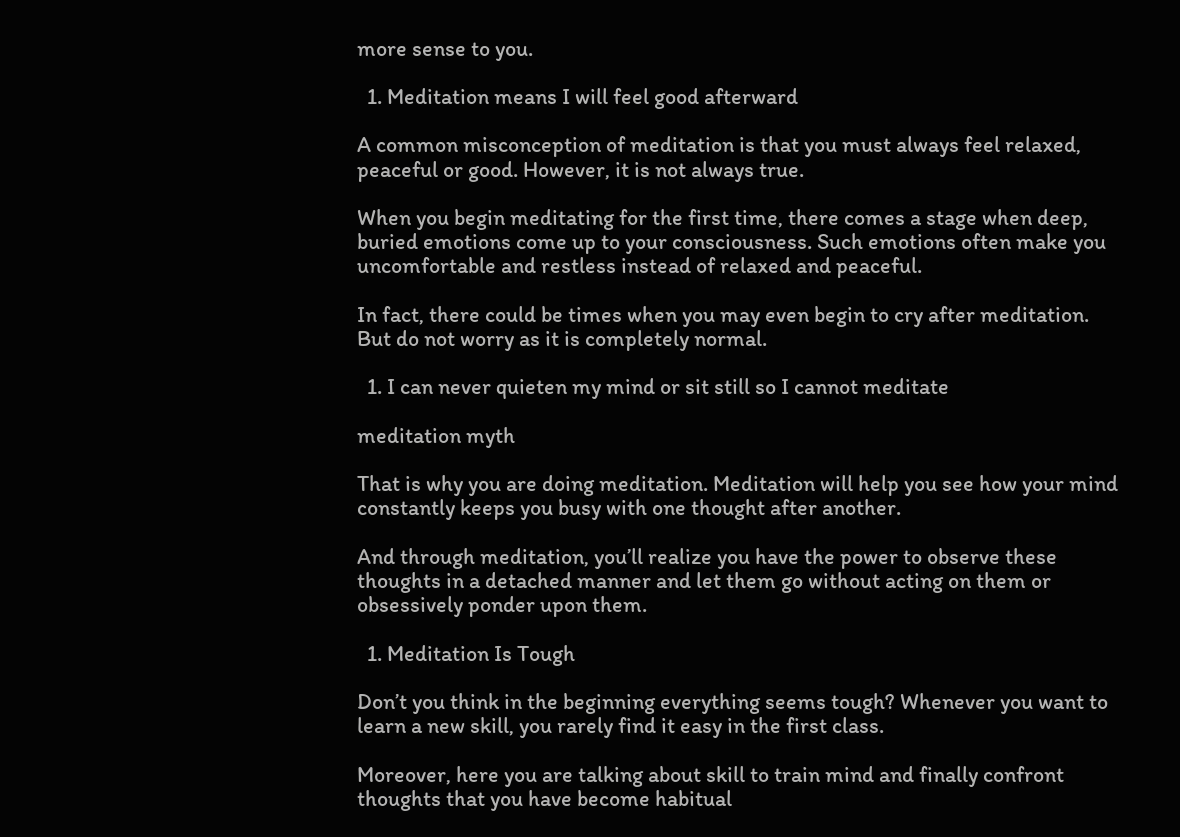more sense to you.

  1. Meditation means I will feel good afterward

A common misconception of meditation is that you must always feel relaxed, peaceful or good. However, it is not always true.

When you begin meditating for the first time, there comes a stage when deep, buried emotions come up to your consciousness. Such emotions often make you uncomfortable and restless instead of relaxed and peaceful.

In fact, there could be times when you may even begin to cry after meditation. But do not worry as it is completely normal.

  1. I can never quieten my mind or sit still so I cannot meditate

meditation myth

That is why you are doing meditation. Meditation will help you see how your mind constantly keeps you busy with one thought after another.

And through meditation, you’ll realize you have the power to observe these thoughts in a detached manner and let them go without acting on them or obsessively ponder upon them.

  1. Meditation Is Tough

Don’t you think in the beginning everything seems tough? Whenever you want to learn a new skill, you rarely find it easy in the first class.

Moreover, here you are talking about skill to train mind and finally confront thoughts that you have become habitual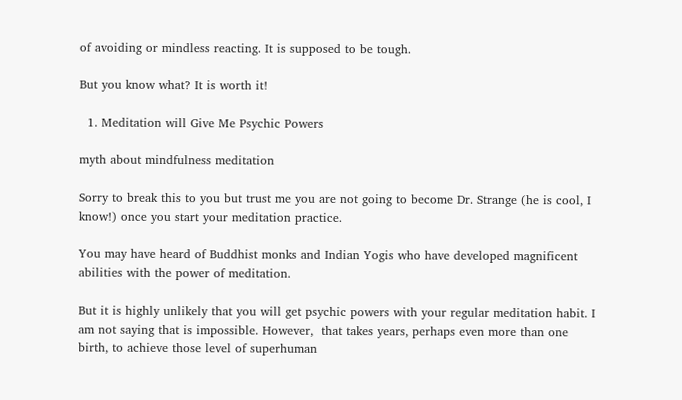of avoiding or mindless reacting. It is supposed to be tough.

But you know what? It is worth it!

  1. Meditation will Give Me Psychic Powers

myth about mindfulness meditation

Sorry to break this to you but trust me you are not going to become Dr. Strange (he is cool, I know!) once you start your meditation practice.

You may have heard of Buddhist monks and Indian Yogis who have developed magnificent abilities with the power of meditation.

But it is highly unlikely that you will get psychic powers with your regular meditation habit. I am not saying that is impossible. However,  that takes years, perhaps even more than one birth, to achieve those level of superhuman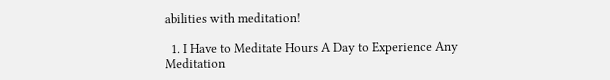abilities with meditation!

  1. I Have to Meditate Hours A Day to Experience Any Meditation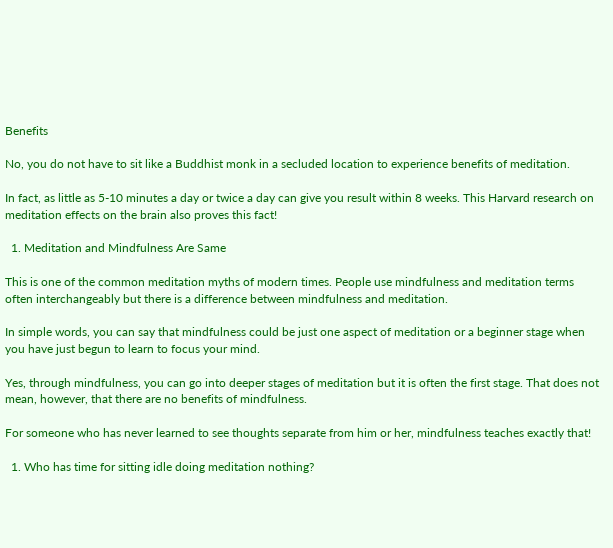Benefits

No, you do not have to sit like a Buddhist monk in a secluded location to experience benefits of meditation.

In fact, as little as 5-10 minutes a day or twice a day can give you result within 8 weeks. This Harvard research on meditation effects on the brain also proves this fact!

  1. Meditation and Mindfulness Are Same

This is one of the common meditation myths of modern times. People use mindfulness and meditation terms often interchangeably but there is a difference between mindfulness and meditation.

In simple words, you can say that mindfulness could be just one aspect of meditation or a beginner stage when you have just begun to learn to focus your mind.

Yes, through mindfulness, you can go into deeper stages of meditation but it is often the first stage. That does not mean, however, that there are no benefits of mindfulness.

For someone who has never learned to see thoughts separate from him or her, mindfulness teaches exactly that!

  1. Who has time for sitting idle doing meditation nothing?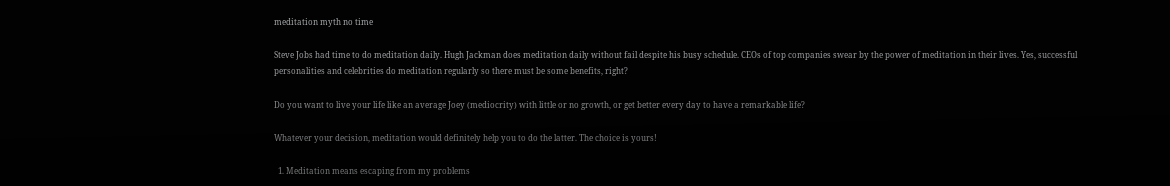meditation myth no time

Steve Jobs had time to do meditation daily. Hugh Jackman does meditation daily without fail despite his busy schedule. CEOs of top companies swear by the power of meditation in their lives. Yes, successful personalities and celebrities do meditation regularly so there must be some benefits, right?

Do you want to live your life like an average Joey (mediocrity) with little or no growth, or get better every day to have a remarkable life?

Whatever your decision, meditation would definitely help you to do the latter. The choice is yours!

  1. Meditation means escaping from my problems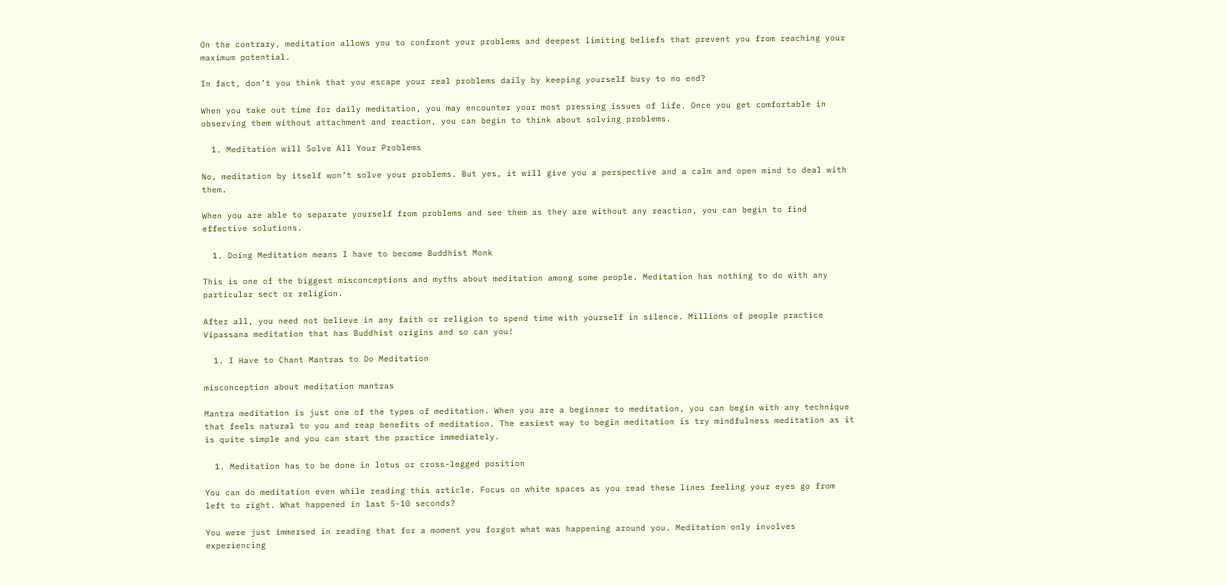On the contrary, meditation allows you to confront your problems and deepest limiting beliefs that prevent you from reaching your maximum potential.

In fact, don’t you think that you escape your real problems daily by keeping yourself busy to no end?

When you take out time for daily meditation, you may encounter your most pressing issues of life. Once you get comfortable in observing them without attachment and reaction, you can begin to think about solving problems.

  1. Meditation will Solve All Your Problems

No, meditation by itself won’t solve your problems. But yes, it will give you a perspective and a calm and open mind to deal with them.

When you are able to separate yourself from problems and see them as they are without any reaction, you can begin to find effective solutions.

  1. Doing Meditation means I have to become Buddhist Monk

This is one of the biggest misconceptions and myths about meditation among some people. Meditation has nothing to do with any particular sect or religion.

After all, you need not believe in any faith or religion to spend time with yourself in silence. Millions of people practice Vipassana meditation that has Buddhist origins and so can you!

  1. I Have to Chant Mantras to Do Meditation

misconception about meditation mantras

Mantra meditation is just one of the types of meditation. When you are a beginner to meditation, you can begin with any technique that feels natural to you and reap benefits of meditation. The easiest way to begin meditation is try mindfulness meditation as it is quite simple and you can start the practice immediately.

  1. Meditation has to be done in lotus or cross-legged position

You can do meditation even while reading this article. Focus on white spaces as you read these lines feeling your eyes go from left to right. What happened in last 5-10 seconds?

You were just immersed in reading that for a moment you forgot what was happening around you. Meditation only involves experiencing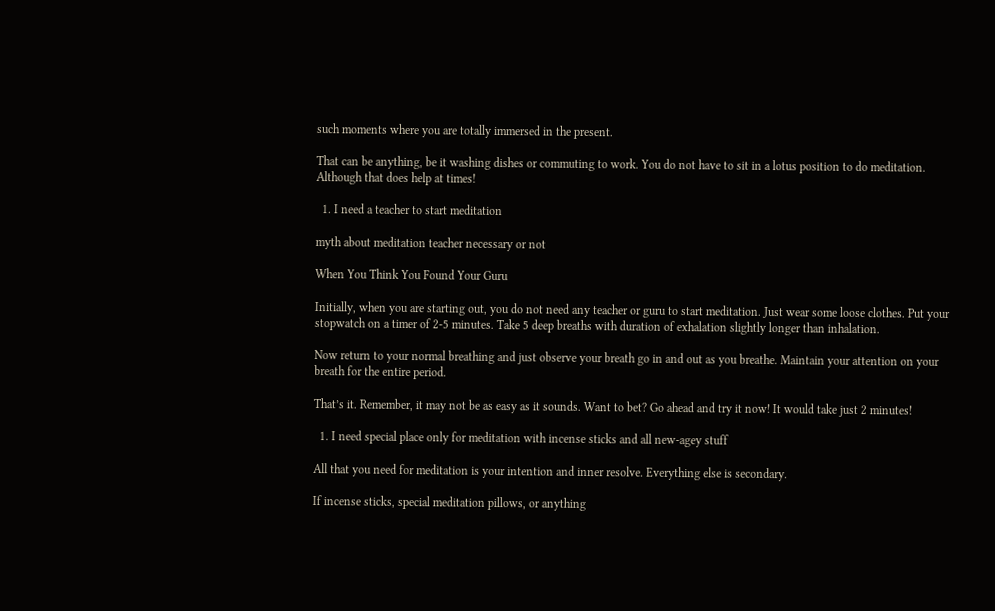such moments where you are totally immersed in the present.

That can be anything, be it washing dishes or commuting to work. You do not have to sit in a lotus position to do meditation. Although that does help at times!

  1. I need a teacher to start meditation

myth about meditation teacher necessary or not

When You Think You Found Your Guru

Initially, when you are starting out, you do not need any teacher or guru to start meditation. Just wear some loose clothes. Put your stopwatch on a timer of 2-5 minutes. Take 5 deep breaths with duration of exhalation slightly longer than inhalation.

Now return to your normal breathing and just observe your breath go in and out as you breathe. Maintain your attention on your breath for the entire period.

That’s it. Remember, it may not be as easy as it sounds. Want to bet? Go ahead and try it now! It would take just 2 minutes!

  1. I need special place only for meditation with incense sticks and all new-agey stuff

All that you need for meditation is your intention and inner resolve. Everything else is secondary.

If incense sticks, special meditation pillows, or anything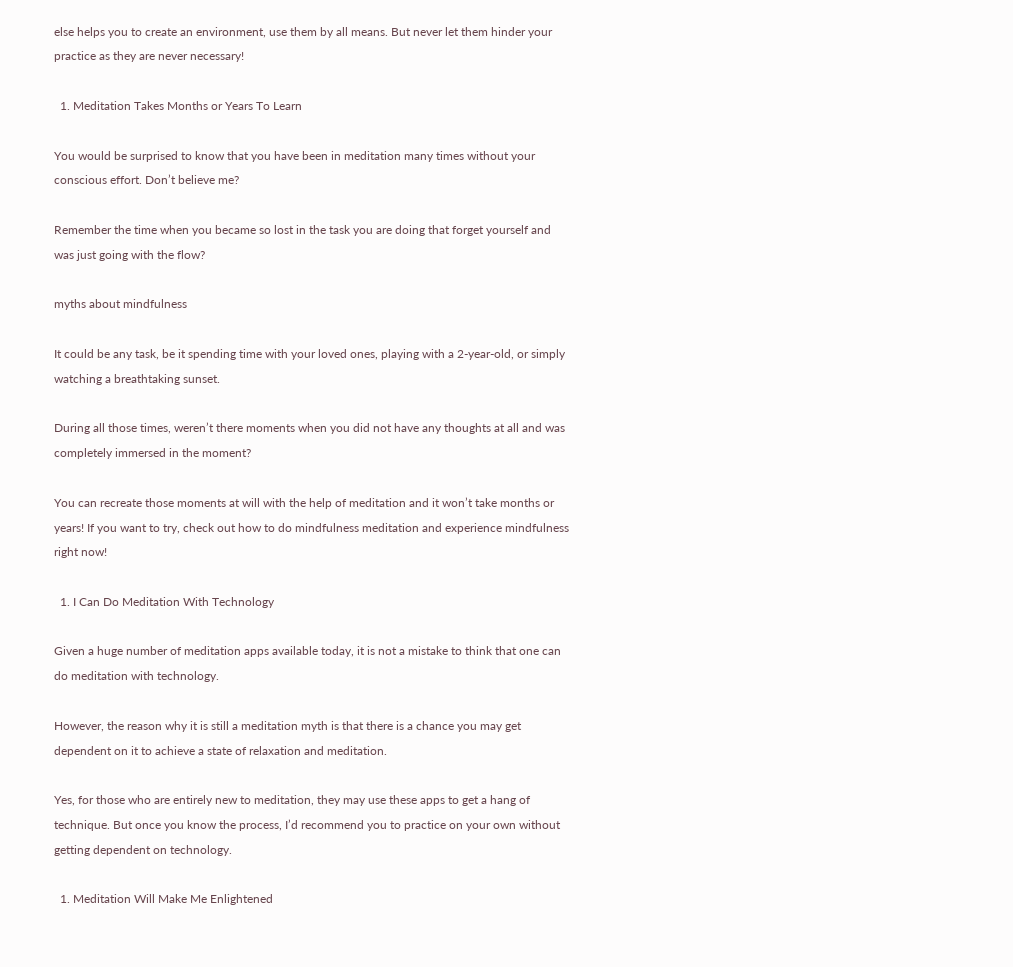else helps you to create an environment, use them by all means. But never let them hinder your practice as they are never necessary!

  1. Meditation Takes Months or Years To Learn

You would be surprised to know that you have been in meditation many times without your conscious effort. Don’t believe me?

Remember the time when you became so lost in the task you are doing that forget yourself and was just going with the flow?

myths about mindfulness

It could be any task, be it spending time with your loved ones, playing with a 2-year-old, or simply watching a breathtaking sunset.

During all those times, weren’t there moments when you did not have any thoughts at all and was completely immersed in the moment?

You can recreate those moments at will with the help of meditation and it won’t take months or years! If you want to try, check out how to do mindfulness meditation and experience mindfulness right now!

  1. I Can Do Meditation With Technology

Given a huge number of meditation apps available today, it is not a mistake to think that one can do meditation with technology.

However, the reason why it is still a meditation myth is that there is a chance you may get dependent on it to achieve a state of relaxation and meditation.

Yes, for those who are entirely new to meditation, they may use these apps to get a hang of technique. But once you know the process, I’d recommend you to practice on your own without getting dependent on technology.

  1. Meditation Will Make Me Enlightened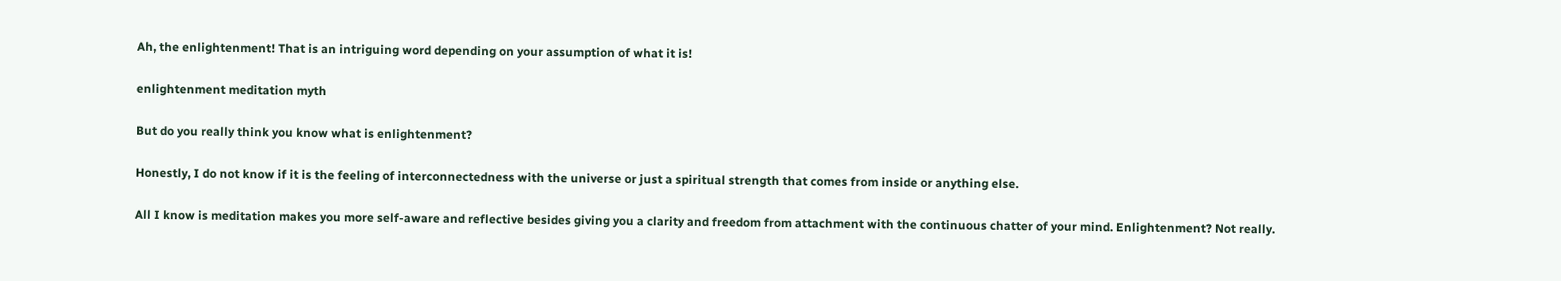Ah, the enlightenment! That is an intriguing word depending on your assumption of what it is!

enlightenment meditation myth

But do you really think you know what is enlightenment?

Honestly, I do not know if it is the feeling of interconnectedness with the universe or just a spiritual strength that comes from inside or anything else.

All I know is meditation makes you more self-aware and reflective besides giving you a clarity and freedom from attachment with the continuous chatter of your mind. Enlightenment? Not really.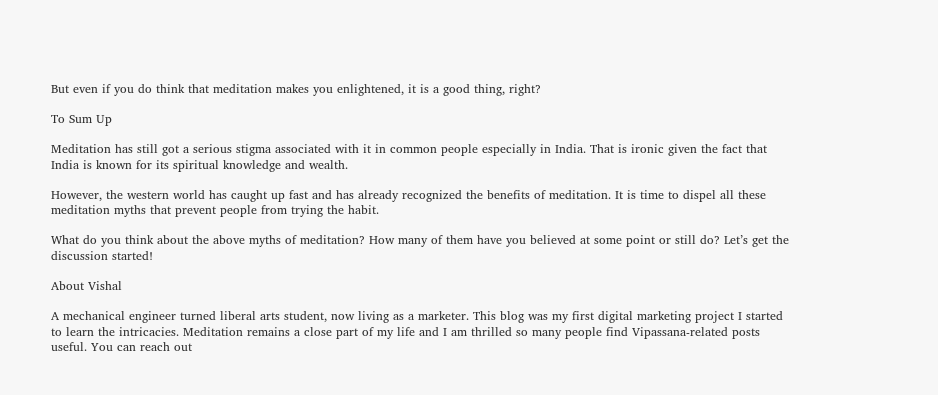But even if you do think that meditation makes you enlightened, it is a good thing, right?

To Sum Up

Meditation has still got a serious stigma associated with it in common people especially in India. That is ironic given the fact that India is known for its spiritual knowledge and wealth.

However, the western world has caught up fast and has already recognized the benefits of meditation. It is time to dispel all these meditation myths that prevent people from trying the habit.

What do you think about the above myths of meditation? How many of them have you believed at some point or still do? Let’s get the discussion started!

About Vishal

A mechanical engineer turned liberal arts student, now living as a marketer. This blog was my first digital marketing project I started to learn the intricacies. Meditation remains a close part of my life and I am thrilled so many people find Vipassana-related posts useful. You can reach out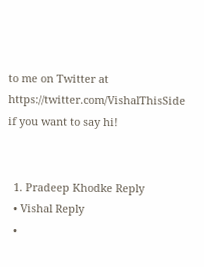to me on Twitter at https://twitter.com/VishalThisSide if you want to say hi!


  1. Pradeep Khodke Reply
  • Vishal Reply
  •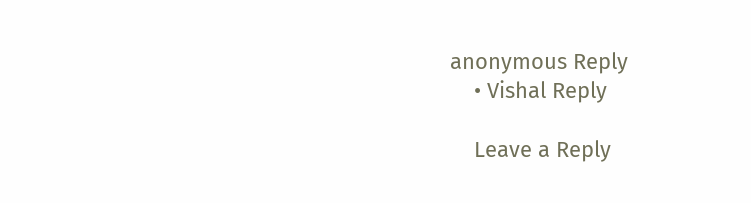anonymous Reply
    • Vishal Reply

    Leave a Reply